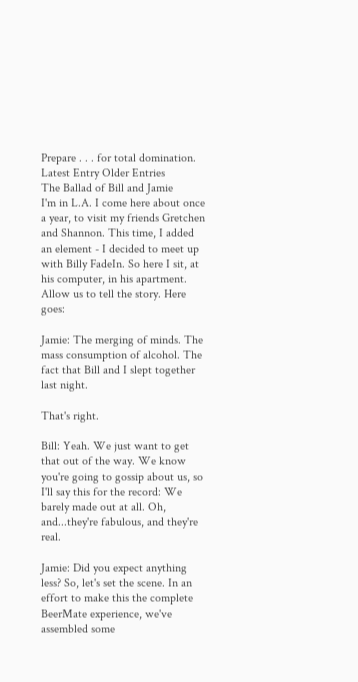Prepare . . . for total domination.
Latest Entry Older Entries
The Ballad of Bill and Jamie
I'm in L.A. I come here about once a year, to visit my friends Gretchen and Shannon. This time, I added an element - I decided to meet up with Billy FadeIn. So here I sit, at his computer, in his apartment. Allow us to tell the story. Here goes:

Jamie: The merging of minds. The mass consumption of alcohol. The fact that Bill and I slept together last night.

That's right.

Bill: Yeah. We just want to get that out of the way. We know you're going to gossip about us, so I'll say this for the record: We barely made out at all. Oh, and...they're fabulous, and they're real.

Jamie: Did you expect anything less? So, let's set the scene. In an effort to make this the complete BeerMate experience, we've assembled some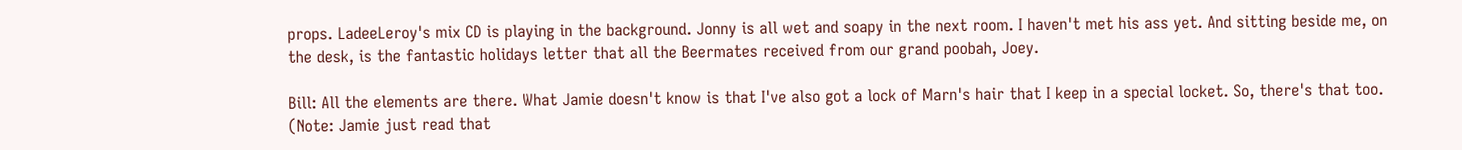props. LadeeLeroy's mix CD is playing in the background. Jonny is all wet and soapy in the next room. I haven't met his ass yet. And sitting beside me, on the desk, is the fantastic holidays letter that all the Beermates received from our grand poobah, Joey.

Bill: All the elements are there. What Jamie doesn't know is that I've also got a lock of Marn's hair that I keep in a special locket. So, there's that too. (Note: Jamie just read that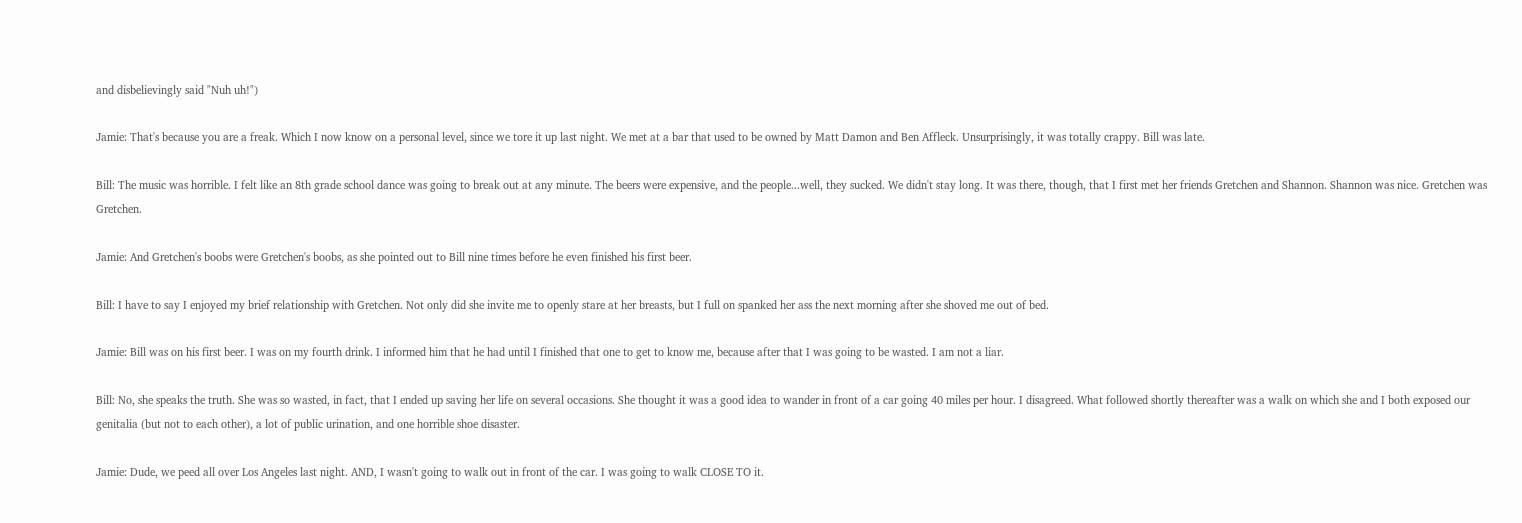and disbelievingly said "Nuh uh!")

Jamie: That's because you are a freak. Which I now know on a personal level, since we tore it up last night. We met at a bar that used to be owned by Matt Damon and Ben Affleck. Unsurprisingly, it was totally crappy. Bill was late.

Bill: The music was horrible. I felt like an 8th grade school dance was going to break out at any minute. The beers were expensive, and the people...well, they sucked. We didn't stay long. It was there, though, that I first met her friends Gretchen and Shannon. Shannon was nice. Gretchen was Gretchen.

Jamie: And Gretchen's boobs were Gretchen's boobs, as she pointed out to Bill nine times before he even finished his first beer.

Bill: I have to say I enjoyed my brief relationship with Gretchen. Not only did she invite me to openly stare at her breasts, but I full on spanked her ass the next morning after she shoved me out of bed.

Jamie: Bill was on his first beer. I was on my fourth drink. I informed him that he had until I finished that one to get to know me, because after that I was going to be wasted. I am not a liar.

Bill: No, she speaks the truth. She was so wasted, in fact, that I ended up saving her life on several occasions. She thought it was a good idea to wander in front of a car going 40 miles per hour. I disagreed. What followed shortly thereafter was a walk on which she and I both exposed our genitalia (but not to each other), a lot of public urination, and one horrible shoe disaster.

Jamie: Dude, we peed all over Los Angeles last night. AND, I wasn't going to walk out in front of the car. I was going to walk CLOSE TO it.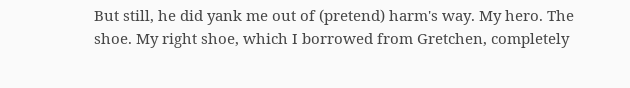But still, he did yank me out of (pretend) harm's way. My hero. The shoe. My right shoe, which I borrowed from Gretchen, completely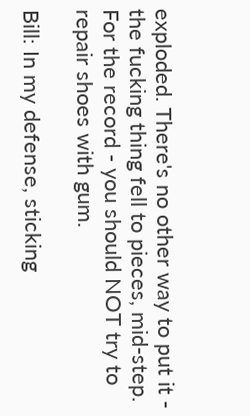exploded. There's no other way to put it - the fucking thing fell to pieces, mid-step. For the record - you should NOT try to repair shoes with gum.

Bill: In my defense, sticking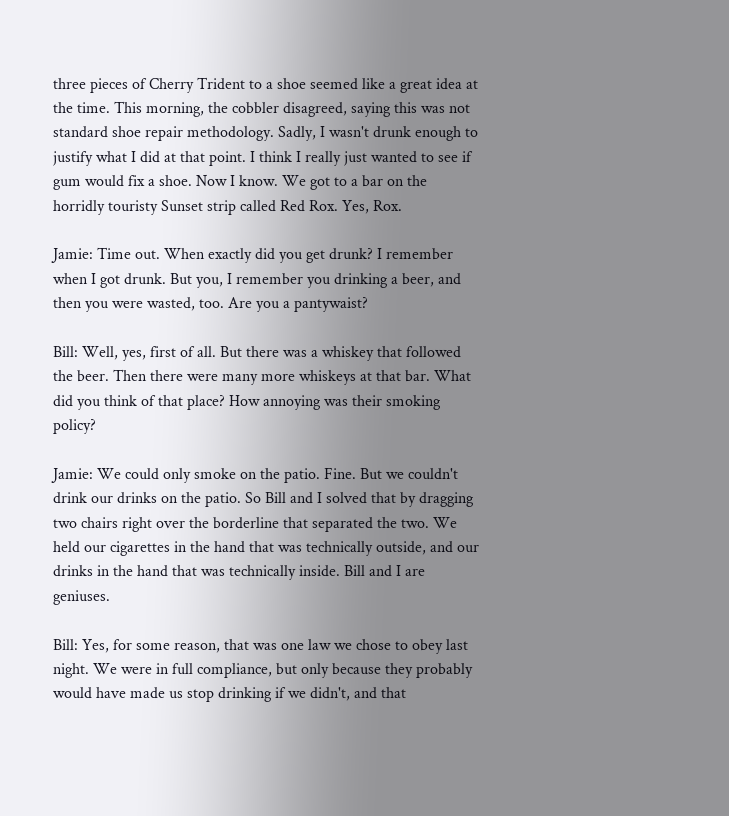three pieces of Cherry Trident to a shoe seemed like a great idea at the time. This morning, the cobbler disagreed, saying this was not standard shoe repair methodology. Sadly, I wasn't drunk enough to justify what I did at that point. I think I really just wanted to see if gum would fix a shoe. Now I know. We got to a bar on the horridly touristy Sunset strip called Red Rox. Yes, Rox.

Jamie: Time out. When exactly did you get drunk? I remember when I got drunk. But you, I remember you drinking a beer, and then you were wasted, too. Are you a pantywaist?

Bill: Well, yes, first of all. But there was a whiskey that followed the beer. Then there were many more whiskeys at that bar. What did you think of that place? How annoying was their smoking policy?

Jamie: We could only smoke on the patio. Fine. But we couldn't drink our drinks on the patio. So Bill and I solved that by dragging two chairs right over the borderline that separated the two. We held our cigarettes in the hand that was technically outside, and our drinks in the hand that was technically inside. Bill and I are geniuses.

Bill: Yes, for some reason, that was one law we chose to obey last night. We were in full compliance, but only because they probably would have made us stop drinking if we didn't, and that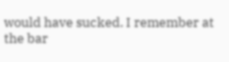would have sucked. I remember at the bar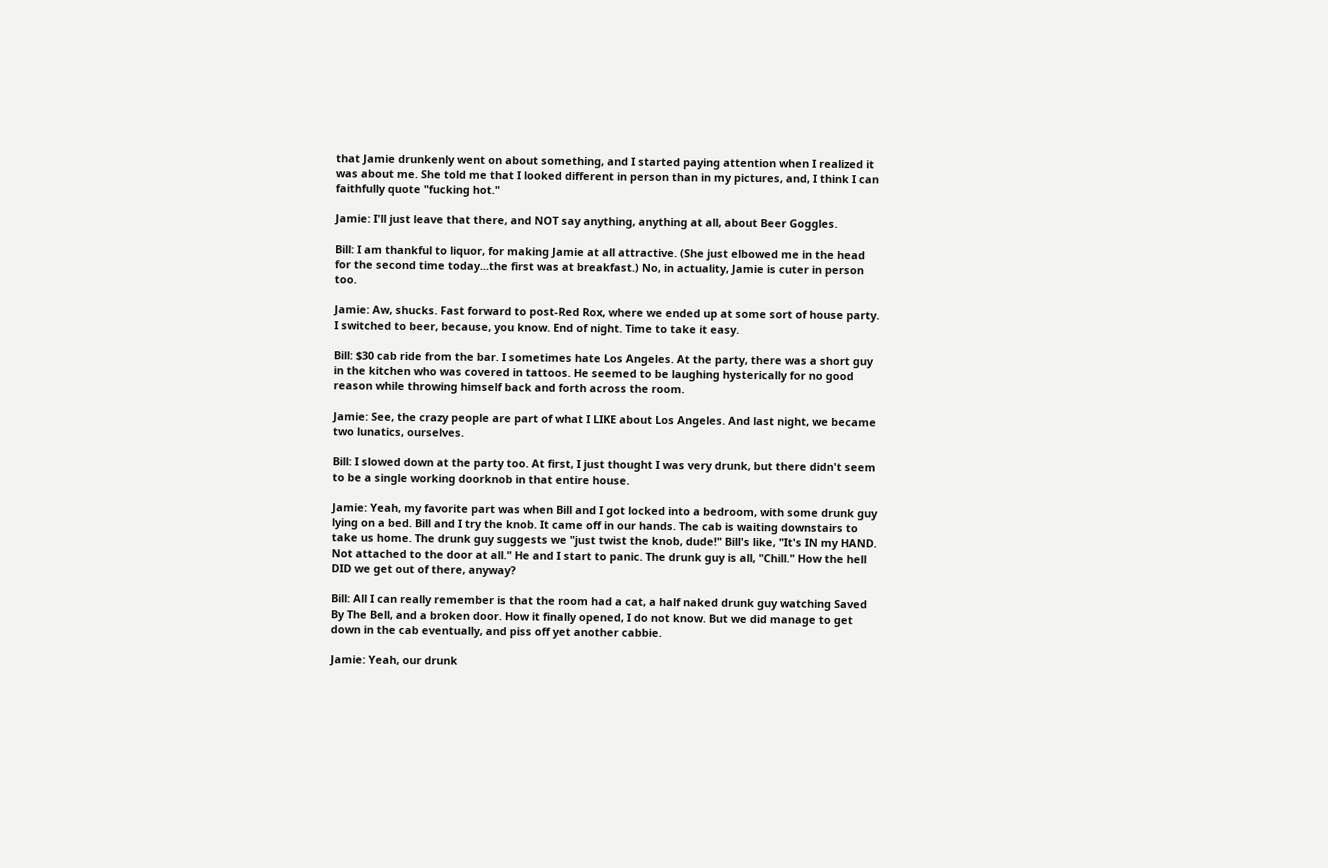that Jamie drunkenly went on about something, and I started paying attention when I realized it was about me. She told me that I looked different in person than in my pictures, and, I think I can faithfully quote "fucking hot."

Jamie: I'll just leave that there, and NOT say anything, anything at all, about Beer Goggles.

Bill: I am thankful to liquor, for making Jamie at all attractive. (She just elbowed me in the head for the second time today...the first was at breakfast.) No, in actuality, Jamie is cuter in person too.

Jamie: Aw, shucks. Fast forward to post-Red Rox, where we ended up at some sort of house party. I switched to beer, because, you know. End of night. Time to take it easy.

Bill: $30 cab ride from the bar. I sometimes hate Los Angeles. At the party, there was a short guy in the kitchen who was covered in tattoos. He seemed to be laughing hysterically for no good reason while throwing himself back and forth across the room.

Jamie: See, the crazy people are part of what I LIKE about Los Angeles. And last night, we became two lunatics, ourselves.

Bill: I slowed down at the party too. At first, I just thought I was very drunk, but there didn't seem to be a single working doorknob in that entire house.

Jamie: Yeah, my favorite part was when Bill and I got locked into a bedroom, with some drunk guy lying on a bed. Bill and I try the knob. It came off in our hands. The cab is waiting downstairs to take us home. The drunk guy suggests we "just twist the knob, dude!" Bill's like, "It's IN my HAND. Not attached to the door at all." He and I start to panic. The drunk guy is all, "Chill." How the hell DID we get out of there, anyway?

Bill: All I can really remember is that the room had a cat, a half naked drunk guy watching Saved By The Bell, and a broken door. How it finally opened, I do not know. But we did manage to get down in the cab eventually, and piss off yet another cabbie.

Jamie: Yeah, our drunk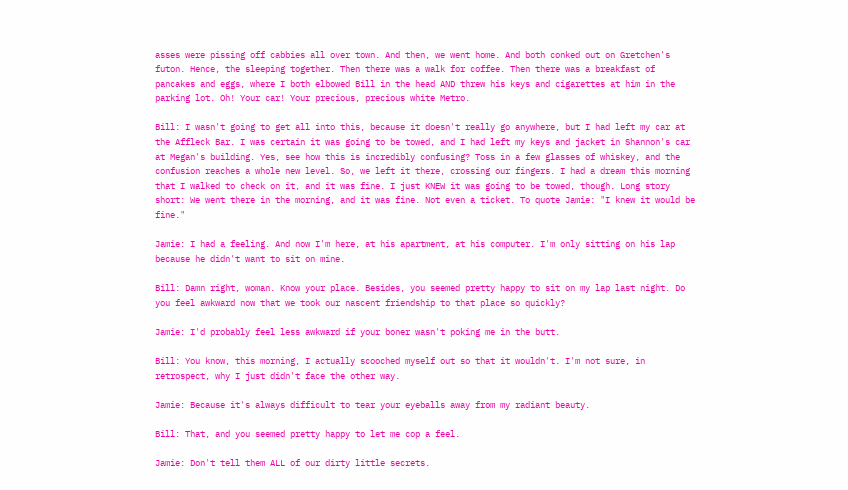asses were pissing off cabbies all over town. And then, we went home. And both conked out on Gretchen's futon. Hence, the sleeping together. Then there was a walk for coffee. Then there was a breakfast of pancakes and eggs, where I both elbowed Bill in the head AND threw his keys and cigarettes at him in the parking lot. Oh! Your car! Your precious, precious white Metro.

Bill: I wasn't going to get all into this, because it doesn't really go anywhere, but I had left my car at the Affleck Bar. I was certain it was going to be towed, and I had left my keys and jacket in Shannon's car at Megan's building. Yes, see how this is incredibly confusing? Toss in a few glasses of whiskey, and the confusion reaches a whole new level. So, we left it there, crossing our fingers. I had a dream this morning that I walked to check on it, and it was fine. I just KNEW it was going to be towed, though. Long story short: We went there in the morning, and it was fine. Not even a ticket. To quote Jamie: "I knew it would be fine."

Jamie: I had a feeling. And now I'm here, at his apartment, at his computer. I'm only sitting on his lap because he didn't want to sit on mine.

Bill: Damn right, woman. Know your place. Besides, you seemed pretty happy to sit on my lap last night. Do you feel awkward now that we took our nascent friendship to that place so quickly?

Jamie: I'd probably feel less awkward if your boner wasn't poking me in the butt.

Bill: You know, this morning, I actually scooched myself out so that it wouldn't. I'm not sure, in retrospect, why I just didn't face the other way.

Jamie: Because it's always difficult to tear your eyeballs away from my radiant beauty.

Bill: That, and you seemed pretty happy to let me cop a feel.

Jamie: Don't tell them ALL of our dirty little secrets.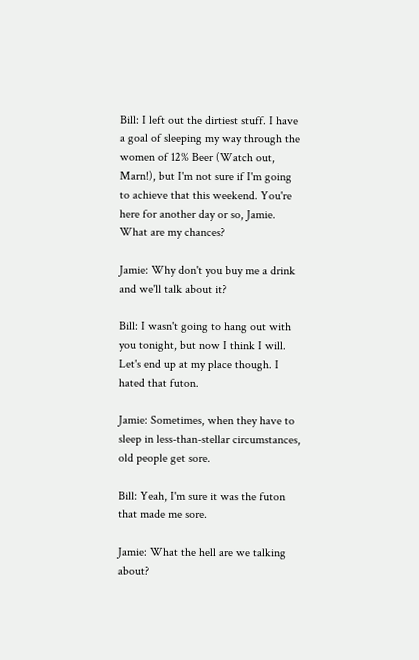Bill: I left out the dirtiest stuff. I have a goal of sleeping my way through the women of 12% Beer (Watch out, Marn!), but I'm not sure if I'm going to achieve that this weekend. You're here for another day or so, Jamie. What are my chances?

Jamie: Why don't you buy me a drink and we'll talk about it?

Bill: I wasn't going to hang out with you tonight, but now I think I will. Let's end up at my place though. I hated that futon.

Jamie: Sometimes, when they have to sleep in less-than-stellar circumstances, old people get sore.

Bill: Yeah, I'm sure it was the futon that made me sore.

Jamie: What the hell are we talking about?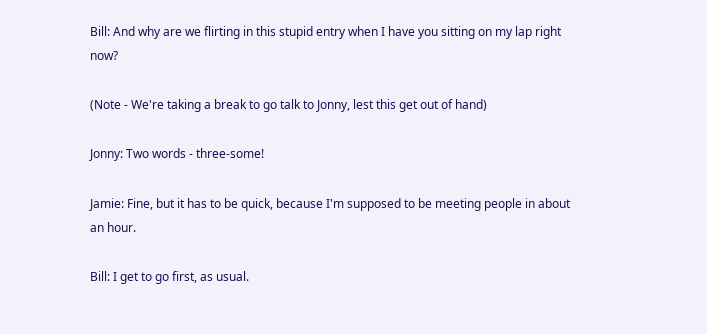Bill: And why are we flirting in this stupid entry when I have you sitting on my lap right now?

(Note - We're taking a break to go talk to Jonny, lest this get out of hand)

Jonny: Two words - three-some!

Jamie: Fine, but it has to be quick, because I'm supposed to be meeting people in about an hour.

Bill: I get to go first, as usual.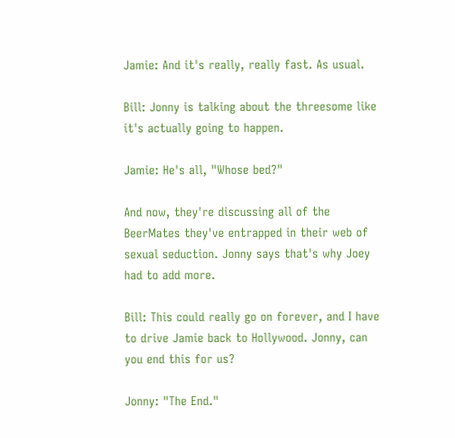Jamie: And it's really, really fast. As usual.

Bill: Jonny is talking about the threesome like it's actually going to happen.

Jamie: He's all, "Whose bed?"

And now, they're discussing all of the BeerMates they've entrapped in their web of sexual seduction. Jonny says that's why Joey had to add more.

Bill: This could really go on forever, and I have to drive Jamie back to Hollywood. Jonny, can you end this for us?

Jonny: "The End."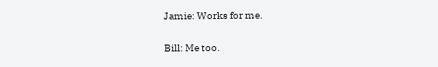Jamie: Works for me.

Bill: Me too.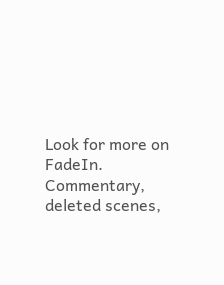Look for more on FadeIn. Commentary, deleted scenes,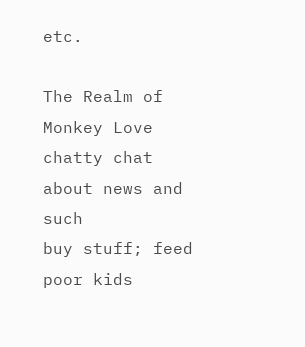etc.

The Realm of Monkey Love
chatty chat about news and such
buy stuff; feed poor kids